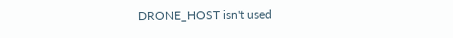DRONE_HOST isn't used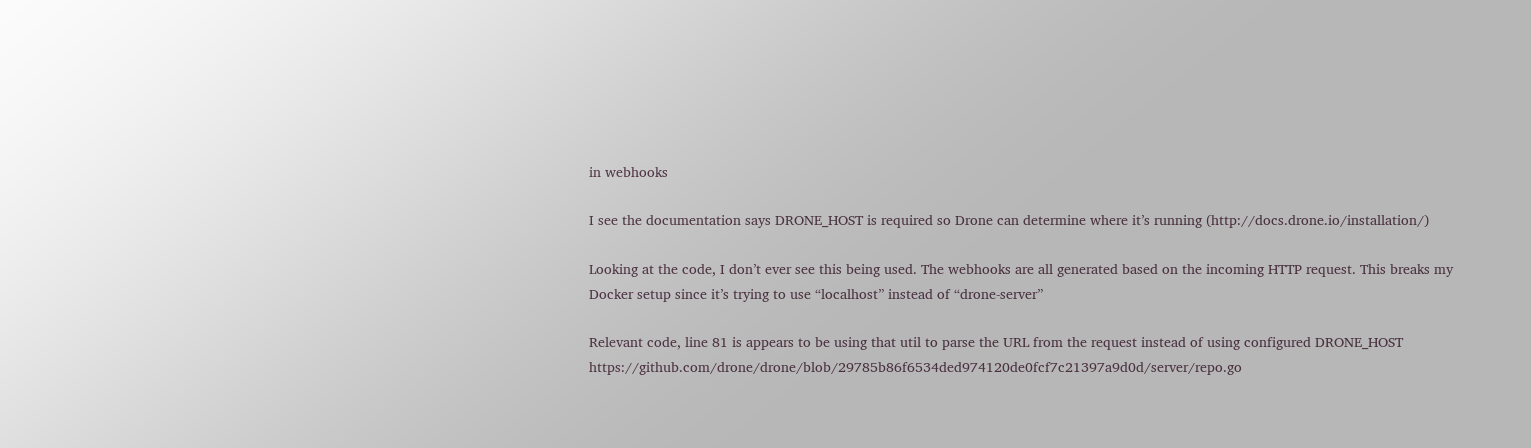in webhooks

I see the documentation says DRONE_HOST is required so Drone can determine where it’s running (http://docs.drone.io/installation/)

Looking at the code, I don’t ever see this being used. The webhooks are all generated based on the incoming HTTP request. This breaks my Docker setup since it’s trying to use “localhost” instead of “drone-server”

Relevant code, line 81 is appears to be using that util to parse the URL from the request instead of using configured DRONE_HOST https://github.com/drone/drone/blob/29785b86f6534ded974120de0fcf7c21397a9d0d/server/repo.go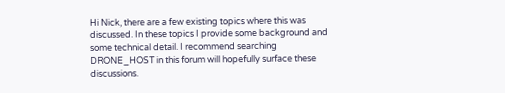Hi Nick, there are a few existing topics where this was discussed. In these topics I provide some background and some technical detail. I recommend searching DRONE_HOST in this forum will hopefully surface these discussions.